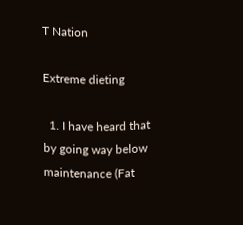T Nation

Extreme dieting

  1. I have heard that by going way below maintenance (Fat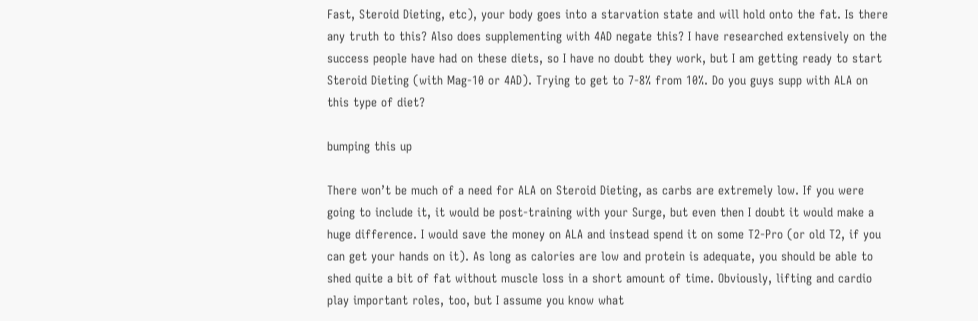Fast, Steroid Dieting, etc), your body goes into a starvation state and will hold onto the fat. Is there any truth to this? Also does supplementing with 4AD negate this? I have researched extensively on the success people have had on these diets, so I have no doubt they work, but I am getting ready to start Steroid Dieting (with Mag-10 or 4AD). Trying to get to 7-8% from 10%. Do you guys supp with ALA on this type of diet?

bumping this up

There won’t be much of a need for ALA on Steroid Dieting, as carbs are extremely low. If you were going to include it, it would be post-training with your Surge, but even then I doubt it would make a huge difference. I would save the money on ALA and instead spend it on some T2-Pro (or old T2, if you can get your hands on it). As long as calories are low and protein is adequate, you should be able to shed quite a bit of fat without muscle loss in a short amount of time. Obviously, lifting and cardio play important roles, too, but I assume you know what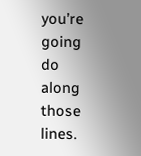you’re going do along those lines.